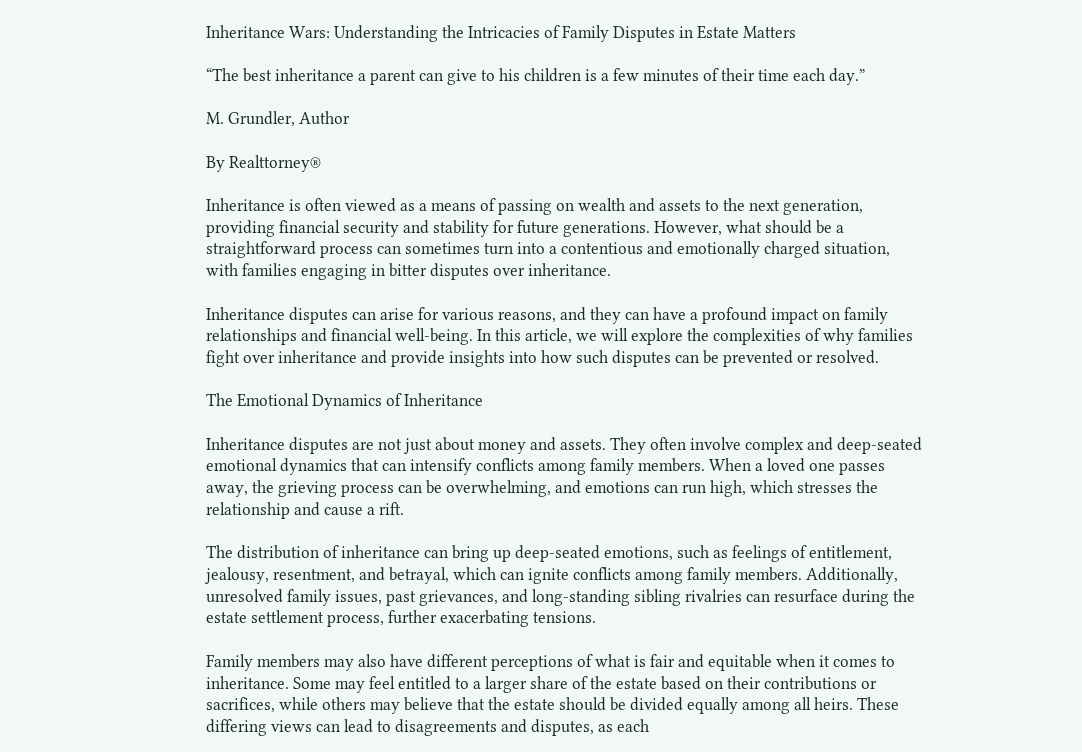Inheritance Wars: Understanding the Intricacies of Family Disputes in Estate Matters

“The best inheritance a parent can give to his children is a few minutes of their time each day.”

M. Grundler, Author

By Realttorney®

Inheritance is often viewed as a means of passing on wealth and assets to the next generation, providing financial security and stability for future generations. However, what should be a straightforward process can sometimes turn into a contentious and emotionally charged situation, with families engaging in bitter disputes over inheritance.

Inheritance disputes can arise for various reasons, and they can have a profound impact on family relationships and financial well-being. In this article, we will explore the complexities of why families fight over inheritance and provide insights into how such disputes can be prevented or resolved.

The Emotional Dynamics of Inheritance

Inheritance disputes are not just about money and assets. They often involve complex and deep-seated emotional dynamics that can intensify conflicts among family members. When a loved one passes away, the grieving process can be overwhelming, and emotions can run high, which stresses the relationship and cause a rift.

The distribution of inheritance can bring up deep-seated emotions, such as feelings of entitlement, jealousy, resentment, and betrayal, which can ignite conflicts among family members. Additionally, unresolved family issues, past grievances, and long-standing sibling rivalries can resurface during the estate settlement process, further exacerbating tensions.

Family members may also have different perceptions of what is fair and equitable when it comes to inheritance. Some may feel entitled to a larger share of the estate based on their contributions or sacrifices, while others may believe that the estate should be divided equally among all heirs. These differing views can lead to disagreements and disputes, as each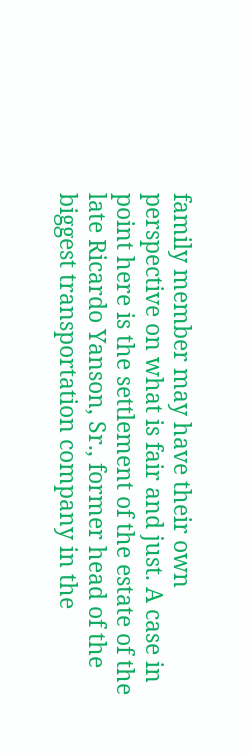family member may have their own perspective on what is fair and just. A case in point here is the settlement of the estate of the late Ricardo Yanson, Sr., former head of the biggest transportation company in the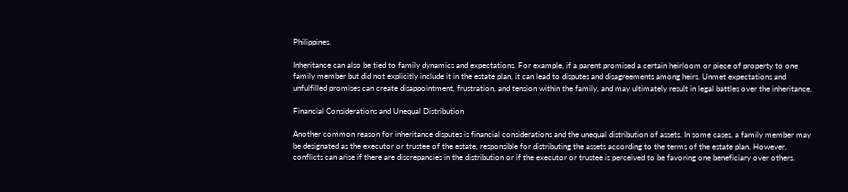Philippines.

Inheritance can also be tied to family dynamics and expectations. For example, if a parent promised a certain heirloom or piece of property to one family member but did not explicitly include it in the estate plan, it can lead to disputes and disagreements among heirs. Unmet expectations and unfulfilled promises can create disappointment, frustration, and tension within the family, and may ultimately result in legal battles over the inheritance.

Financial Considerations and Unequal Distribution

Another common reason for inheritance disputes is financial considerations and the unequal distribution of assets. In some cases, a family member may be designated as the executor or trustee of the estate, responsible for distributing the assets according to the terms of the estate plan. However, conflicts can arise if there are discrepancies in the distribution or if the executor or trustee is perceived to be favoring one beneficiary over others.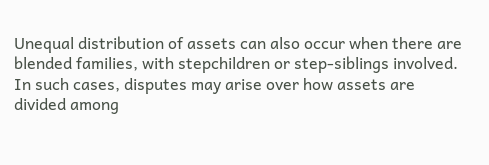Unequal distribution of assets can also occur when there are blended families, with stepchildren or step-siblings involved. In such cases, disputes may arise over how assets are divided among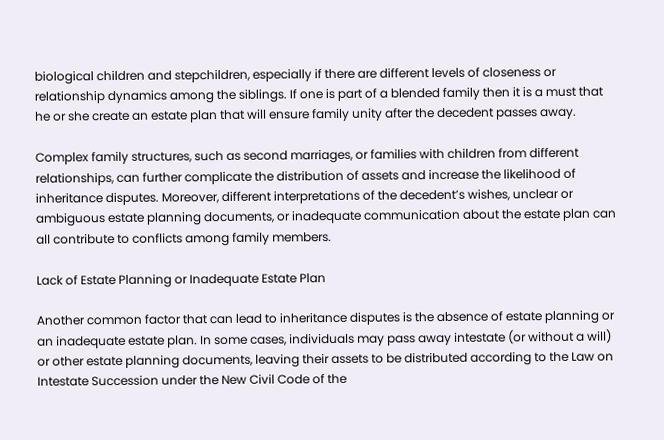biological children and stepchildren, especially if there are different levels of closeness or relationship dynamics among the siblings. If one is part of a blended family then it is a must that he or she create an estate plan that will ensure family unity after the decedent passes away.

Complex family structures, such as second marriages, or families with children from different relationships, can further complicate the distribution of assets and increase the likelihood of inheritance disputes. Moreover, different interpretations of the decedent’s wishes, unclear or ambiguous estate planning documents, or inadequate communication about the estate plan can all contribute to conflicts among family members.

Lack of Estate Planning or Inadequate Estate Plan

Another common factor that can lead to inheritance disputes is the absence of estate planning or an inadequate estate plan. In some cases, individuals may pass away intestate (or without a will) or other estate planning documents, leaving their assets to be distributed according to the Law on Intestate Succession under the New Civil Code of the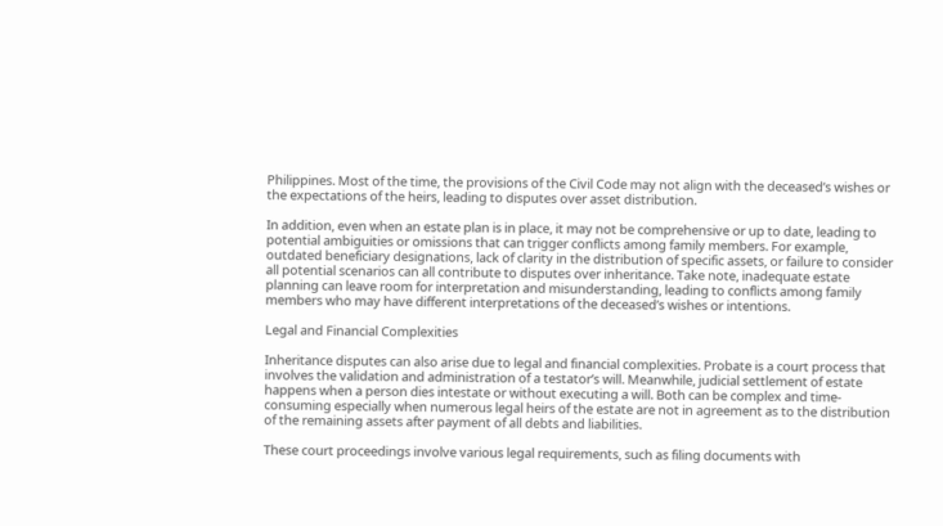Philippines. Most of the time, the provisions of the Civil Code may not align with the deceased’s wishes or the expectations of the heirs, leading to disputes over asset distribution.

In addition, even when an estate plan is in place, it may not be comprehensive or up to date, leading to potential ambiguities or omissions that can trigger conflicts among family members. For example, outdated beneficiary designations, lack of clarity in the distribution of specific assets, or failure to consider all potential scenarios can all contribute to disputes over inheritance. Take note, inadequate estate planning can leave room for interpretation and misunderstanding, leading to conflicts among family members who may have different interpretations of the deceased’s wishes or intentions.

Legal and Financial Complexities

Inheritance disputes can also arise due to legal and financial complexities. Probate is a court process that involves the validation and administration of a testator’s will. Meanwhile, judicial settlement of estate happens when a person dies intestate or without executing a will. Both can be complex and time-consuming especially when numerous legal heirs of the estate are not in agreement as to the distribution of the remaining assets after payment of all debts and liabilities.

These court proceedings involve various legal requirements, such as filing documents with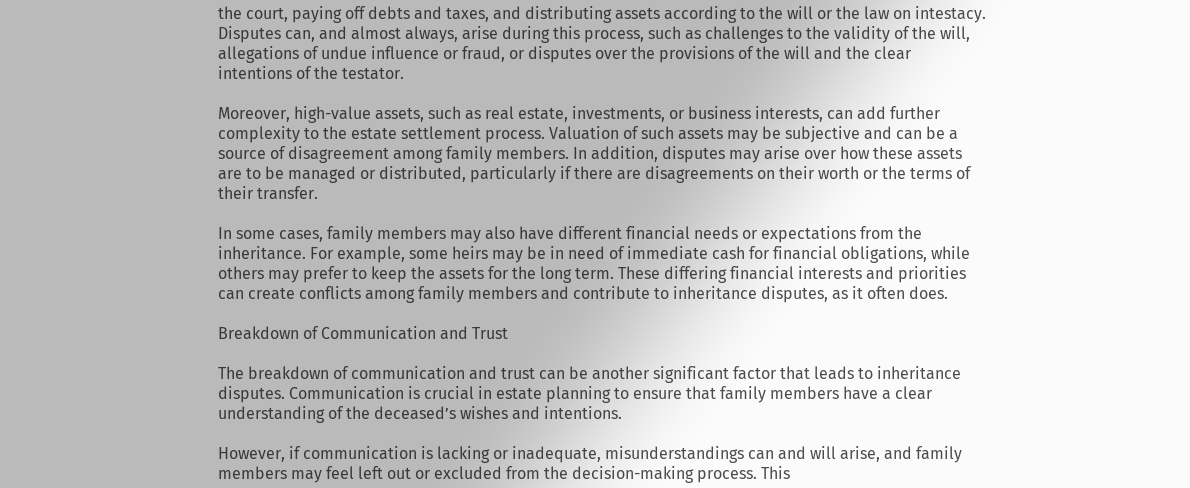the court, paying off debts and taxes, and distributing assets according to the will or the law on intestacy. Disputes can, and almost always, arise during this process, such as challenges to the validity of the will, allegations of undue influence or fraud, or disputes over the provisions of the will and the clear intentions of the testator.

Moreover, high-value assets, such as real estate, investments, or business interests, can add further complexity to the estate settlement process. Valuation of such assets may be subjective and can be a source of disagreement among family members. In addition, disputes may arise over how these assets are to be managed or distributed, particularly if there are disagreements on their worth or the terms of their transfer.

In some cases, family members may also have different financial needs or expectations from the inheritance. For example, some heirs may be in need of immediate cash for financial obligations, while others may prefer to keep the assets for the long term. These differing financial interests and priorities can create conflicts among family members and contribute to inheritance disputes, as it often does.

Breakdown of Communication and Trust

The breakdown of communication and trust can be another significant factor that leads to inheritance disputes. Communication is crucial in estate planning to ensure that family members have a clear understanding of the deceased’s wishes and intentions.

However, if communication is lacking or inadequate, misunderstandings can and will arise, and family members may feel left out or excluded from the decision-making process. This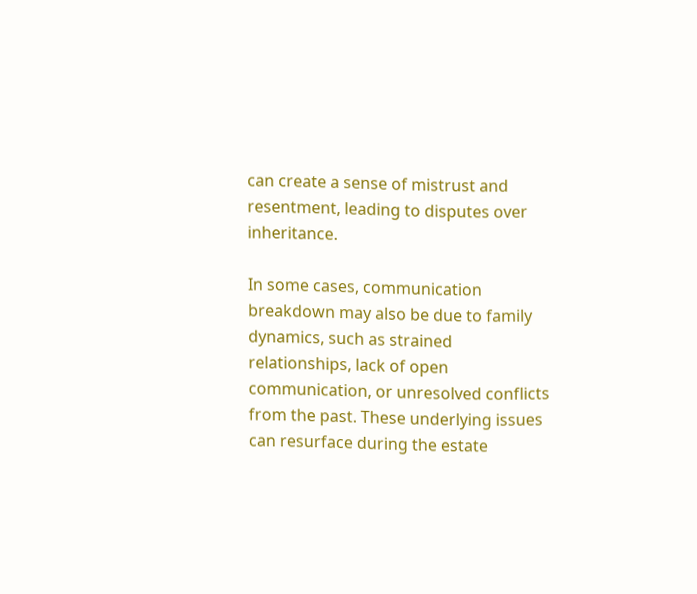can create a sense of mistrust and resentment, leading to disputes over inheritance.

In some cases, communication breakdown may also be due to family dynamics, such as strained relationships, lack of open communication, or unresolved conflicts from the past. These underlying issues can resurface during the estate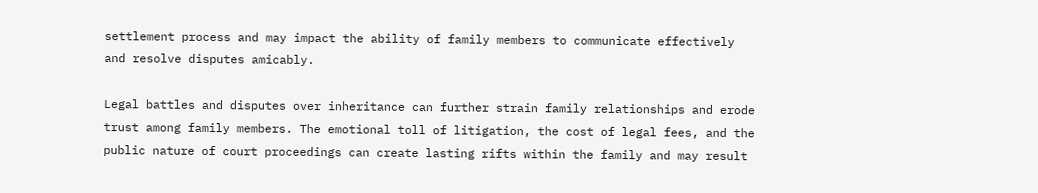settlement process and may impact the ability of family members to communicate effectively and resolve disputes amicably.

Legal battles and disputes over inheritance can further strain family relationships and erode trust among family members. The emotional toll of litigation, the cost of legal fees, and the public nature of court proceedings can create lasting rifts within the family and may result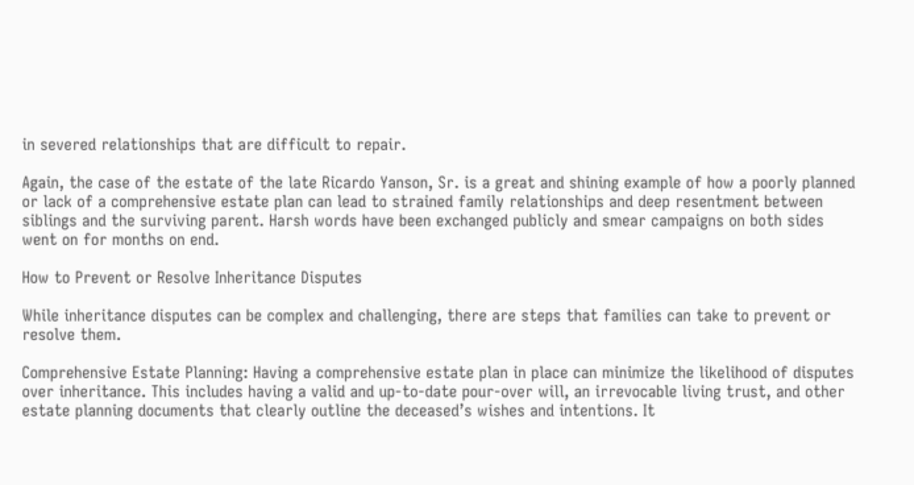in severed relationships that are difficult to repair.

Again, the case of the estate of the late Ricardo Yanson, Sr. is a great and shining example of how a poorly planned or lack of a comprehensive estate plan can lead to strained family relationships and deep resentment between siblings and the surviving parent. Harsh words have been exchanged publicly and smear campaigns on both sides went on for months on end.

How to Prevent or Resolve Inheritance Disputes

While inheritance disputes can be complex and challenging, there are steps that families can take to prevent or resolve them.

Comprehensive Estate Planning: Having a comprehensive estate plan in place can minimize the likelihood of disputes over inheritance. This includes having a valid and up-to-date pour-over will, an irrevocable living trust, and other estate planning documents that clearly outline the deceased’s wishes and intentions. It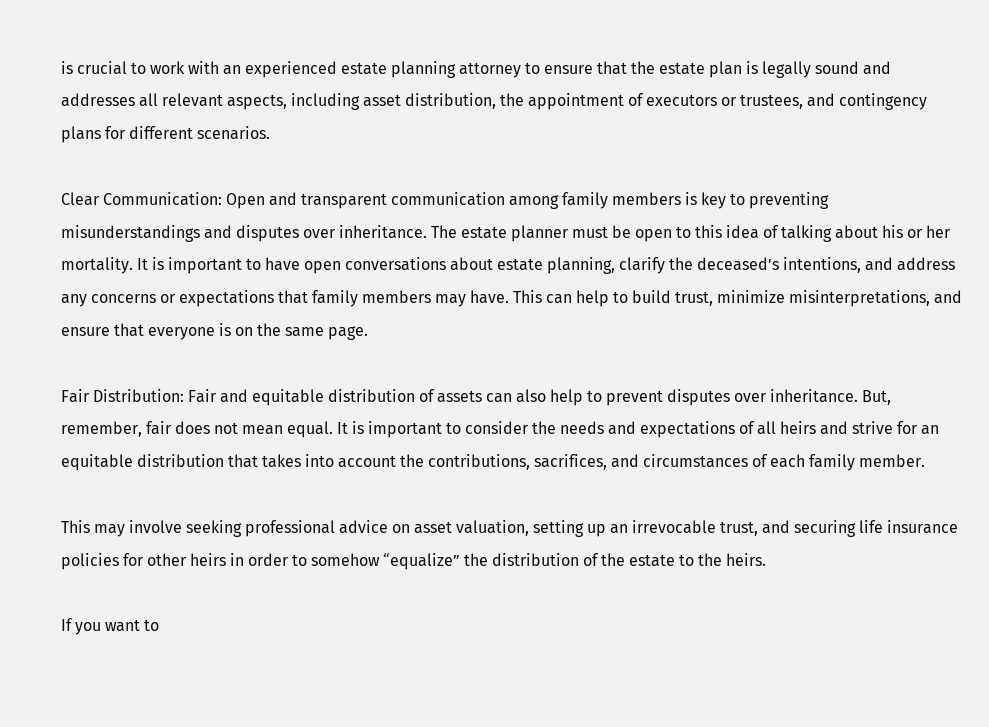is crucial to work with an experienced estate planning attorney to ensure that the estate plan is legally sound and addresses all relevant aspects, including asset distribution, the appointment of executors or trustees, and contingency plans for different scenarios.

Clear Communication: Open and transparent communication among family members is key to preventing misunderstandings and disputes over inheritance. The estate planner must be open to this idea of talking about his or her mortality. It is important to have open conversations about estate planning, clarify the deceased’s intentions, and address any concerns or expectations that family members may have. This can help to build trust, minimize misinterpretations, and ensure that everyone is on the same page.

Fair Distribution: Fair and equitable distribution of assets can also help to prevent disputes over inheritance. But, remember, fair does not mean equal. It is important to consider the needs and expectations of all heirs and strive for an equitable distribution that takes into account the contributions, sacrifices, and circumstances of each family member.

This may involve seeking professional advice on asset valuation, setting up an irrevocable trust, and securing life insurance policies for other heirs in order to somehow “equalize” the distribution of the estate to the heirs.

If you want to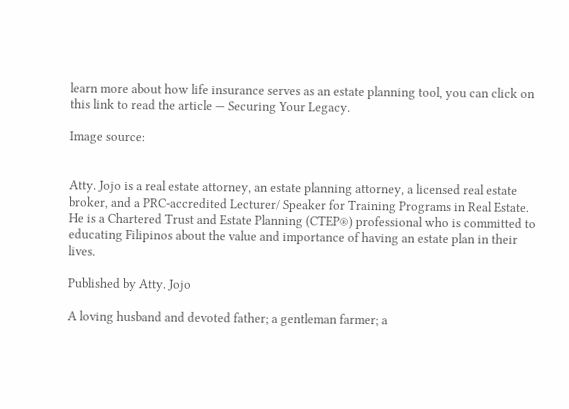learn more about how life insurance serves as an estate planning tool, you can click on this link to read the article — Securing Your Legacy.

Image source:


Atty. Jojo is a real estate attorney, an estate planning attorney, a licensed real estate broker, and a PRC-accredited Lecturer/ Speaker for Training Programs in Real Estate. He is a Chartered Trust and Estate Planning (CTEP®) professional who is committed to educating Filipinos about the value and importance of having an estate plan in their lives.

Published by Atty. Jojo

A loving husband and devoted father; a gentleman farmer; a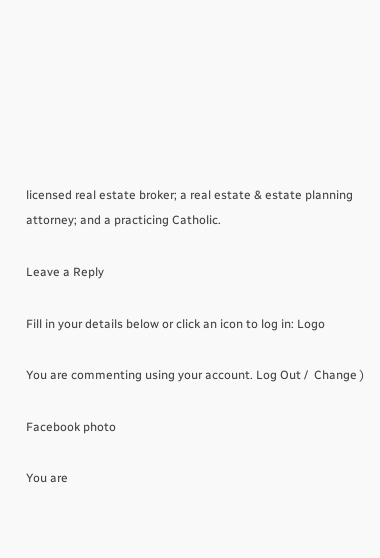licensed real estate broker; a real estate & estate planning attorney; and a practicing Catholic.

Leave a Reply

Fill in your details below or click an icon to log in: Logo

You are commenting using your account. Log Out /  Change )

Facebook photo

You are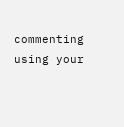commenting using your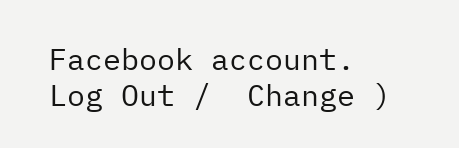Facebook account. Log Out /  Change )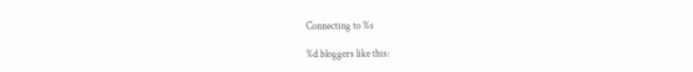Connecting to %s

%d bloggers like this: